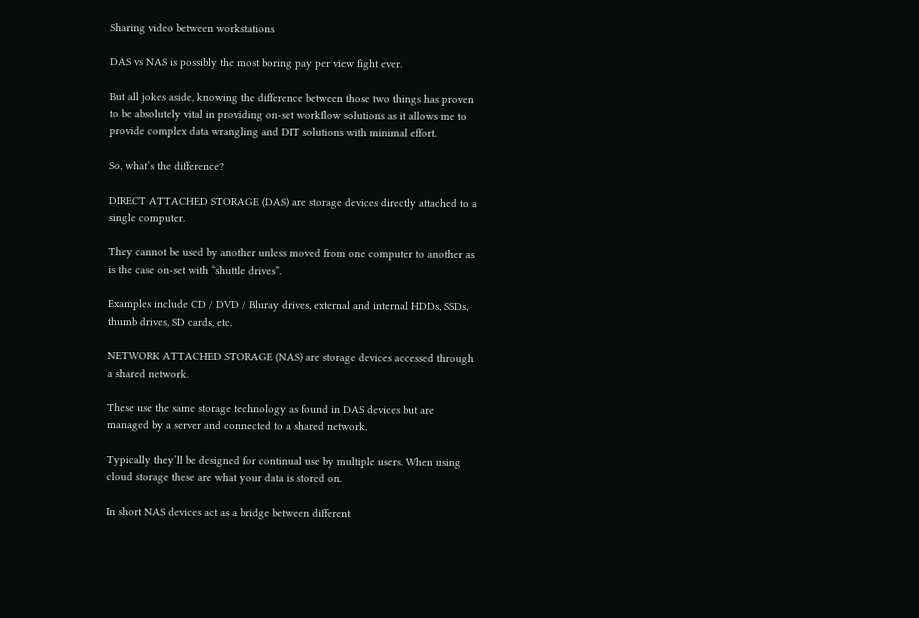Sharing video between workstations

DAS vs NAS is possibly the most boring pay per view fight ever.

But all jokes aside, knowing the difference between those two things has proven to be absolutely vital in providing on-set workflow solutions as it allows me to provide complex data wrangling and DIT solutions with minimal effort.

So, what’s the difference?

DIRECT ATTACHED STORAGE (DAS) are storage devices directly attached to a single computer.

They cannot be used by another unless moved from one computer to another as is the case on-set with “shuttle drives”.

Examples include CD / DVD / Bluray drives, external and internal HDDs, SSDs, thumb drives, SD cards, etc.

NETWORK ATTACHED STORAGE (NAS) are storage devices accessed through a shared network.

These use the same storage technology as found in DAS devices but are managed by a server and connected to a shared network.

Typically they’ll be designed for continual use by multiple users. When using cloud storage these are what your data is stored on.

In short NAS devices act as a bridge between different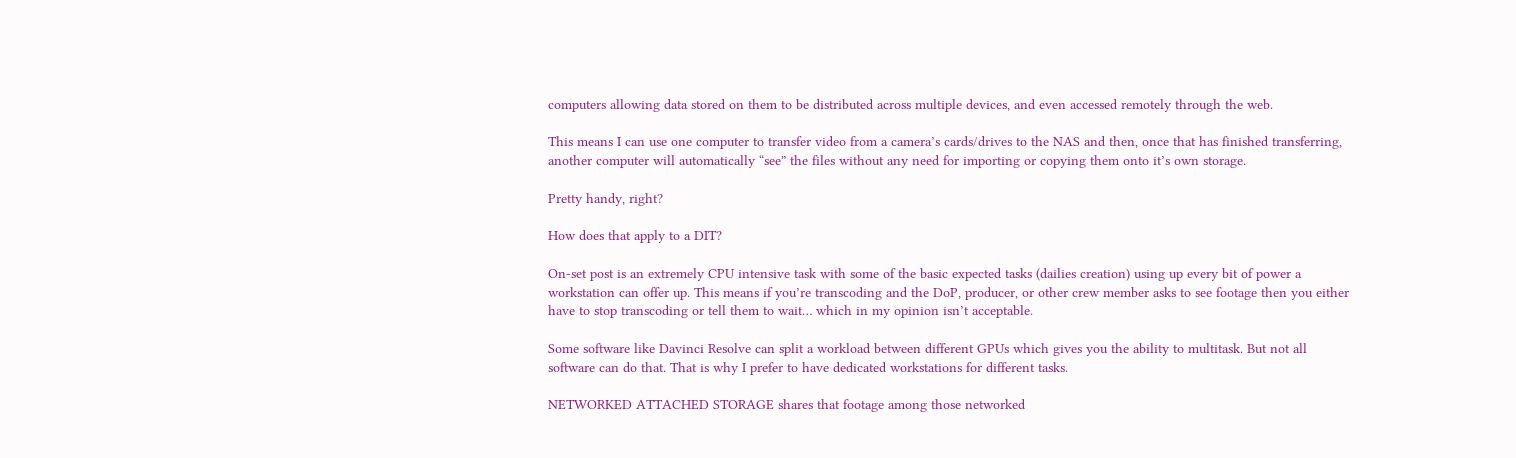computers allowing data stored on them to be distributed across multiple devices, and even accessed remotely through the web.

This means I can use one computer to transfer video from a camera’s cards/drives to the NAS and then, once that has finished transferring, another computer will automatically “see” the files without any need for importing or copying them onto it’s own storage.

Pretty handy, right?

How does that apply to a DIT?

On-set post is an extremely CPU intensive task with some of the basic expected tasks (dailies creation) using up every bit of power a workstation can offer up. This means if you’re transcoding and the DoP, producer, or other crew member asks to see footage then you either have to stop transcoding or tell them to wait… which in my opinion isn’t acceptable.

Some software like Davinci Resolve can split a workload between different GPUs which gives you the ability to multitask. But not all software can do that. That is why I prefer to have dedicated workstations for different tasks.

NETWORKED ATTACHED STORAGE shares that footage among those networked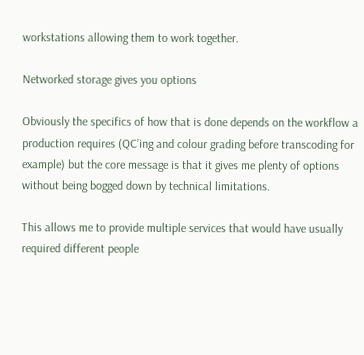workstations allowing them to work together.

Networked storage gives you options

Obviously the specifics of how that is done depends on the workflow a production requires (QC’ing and colour grading before transcoding for example) but the core message is that it gives me plenty of options without being bogged down by technical limitations.

This allows me to provide multiple services that would have usually required different people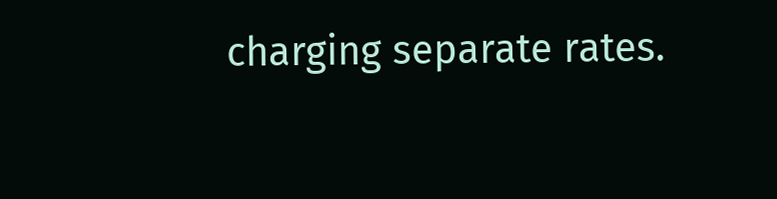charging separate rates.